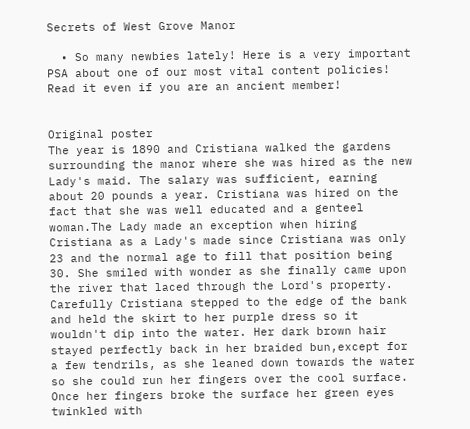Secrets of West Grove Manor

  • So many newbies lately! Here is a very important PSA about one of our most vital content policies! Read it even if you are an ancient member!


Original poster
The year is 1890 and Cristiana walked the gardens surrounding the manor where she was hired as the new Lady's maid. The salary was sufficient, earning about 20 pounds a year. Cristiana was hired on the fact that she was well educated and a genteel woman.The Lady made an exception when hiring Cristiana as a Lady's made since Cristiana was only 23 and the normal age to fill that position being 30. She smiled with wonder as she finally came upon the river that laced through the Lord's property. Carefully Cristiana stepped to the edge of the bank and held the skirt to her purple dress so it wouldn't dip into the water. Her dark brown hair stayed perfectly back in her braided bun,except for a few tendrils, as she leaned down towards the water so she could run her fingers over the cool surface. Once her fingers broke the surface her green eyes twinkled with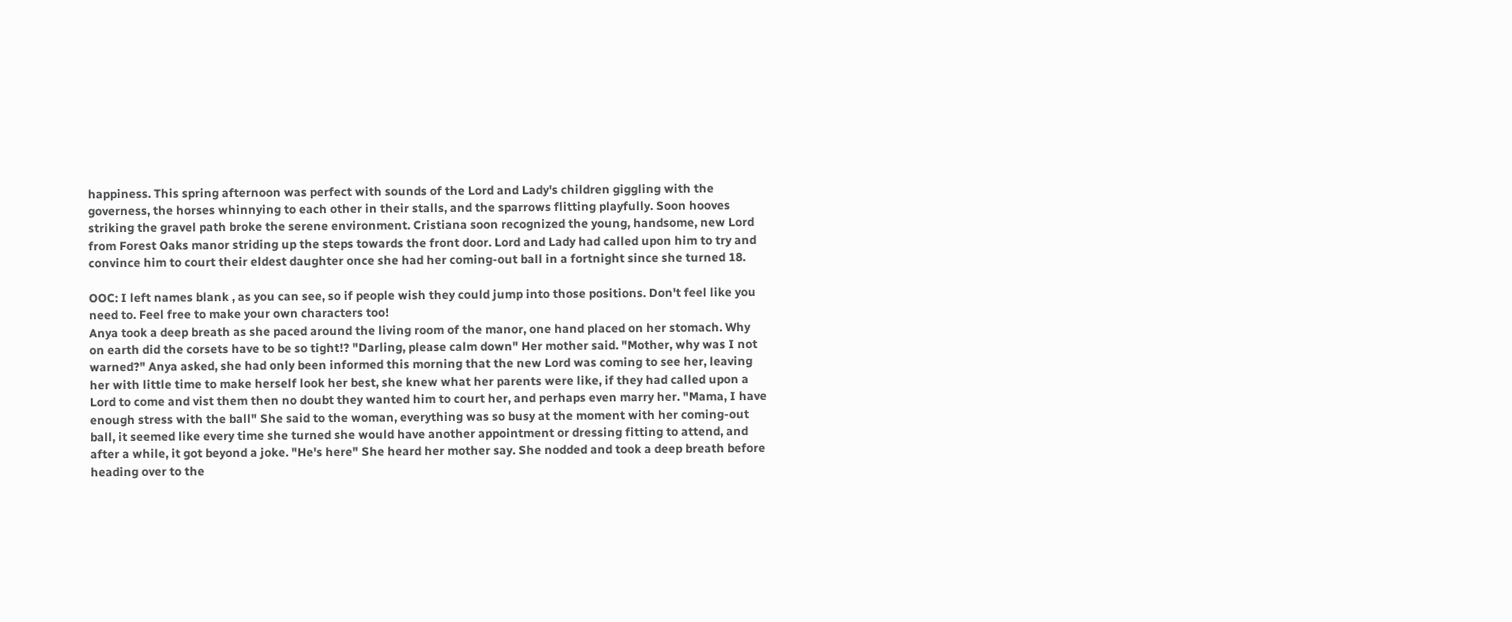happiness. This spring afternoon was perfect with sounds of the Lord and Lady's children giggling with the governess, the horses whinnying to each other in their stalls, and the sparrows flitting playfully. Soon hooves striking the gravel path broke the serene environment. Cristiana soon recognized the young, handsome, new Lord from Forest Oaks manor striding up the steps towards the front door. Lord and Lady had called upon him to try and convince him to court their eldest daughter once she had her coming-out ball in a fortnight since she turned 18.

OOC: I left names blank , as you can see, so if people wish they could jump into those positions. Don't feel like you need to. Feel free to make your own characters too!
Anya took a deep breath as she paced around the living room of the manor, one hand placed on her stomach. Why on earth did the corsets have to be so tight!? "Darling, please calm down" Her mother said. "Mother, why was I not warned?" Anya asked, she had only been informed this morning that the new Lord was coming to see her, leaving her with little time to make herself look her best, she knew what her parents were like, if they had called upon a Lord to come and vist them then no doubt they wanted him to court her, and perhaps even marry her. "Mama, I have enough stress with the ball" She said to the woman, everything was so busy at the moment with her coming-out ball, it seemed like every time she turned she would have another appointment or dressing fitting to attend, and after a while, it got beyond a joke. "He's here" She heard her mother say. She nodded and took a deep breath before heading over to the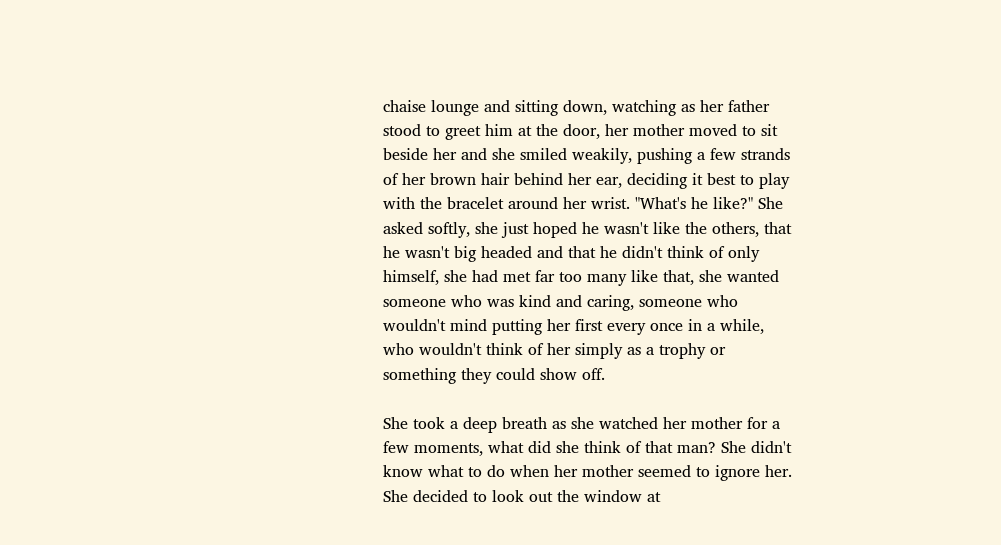chaise lounge and sitting down, watching as her father stood to greet him at the door, her mother moved to sit beside her and she smiled weakily, pushing a few strands of her brown hair behind her ear, deciding it best to play with the bracelet around her wrist. "What's he like?" She asked softly, she just hoped he wasn't like the others, that he wasn't big headed and that he didn't think of only himself, she had met far too many like that, she wanted someone who was kind and caring, someone who wouldn't mind putting her first every once in a while, who wouldn't think of her simply as a trophy or something they could show off.

She took a deep breath as she watched her mother for a few moments, what did she think of that man? She didn't know what to do when her mother seemed to ignore her. She decided to look out the window at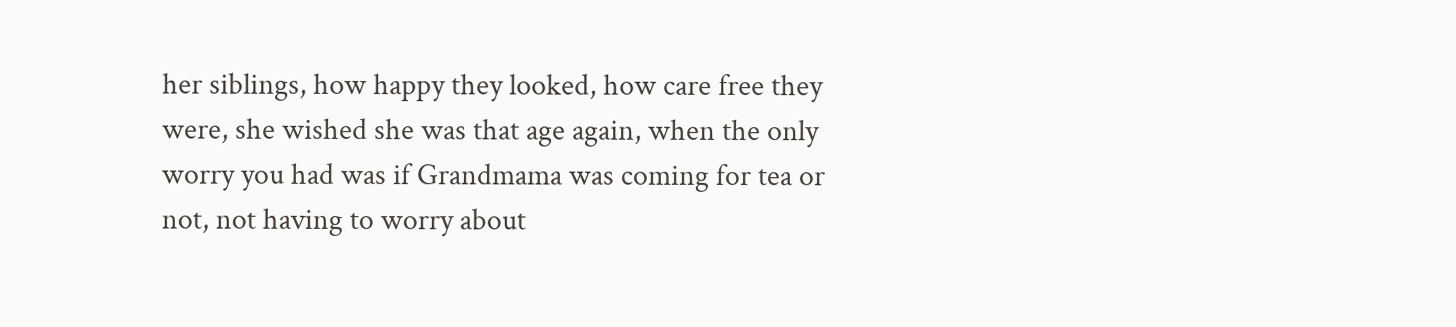her siblings, how happy they looked, how care free they were, she wished she was that age again, when the only worry you had was if Grandmama was coming for tea or not, not having to worry about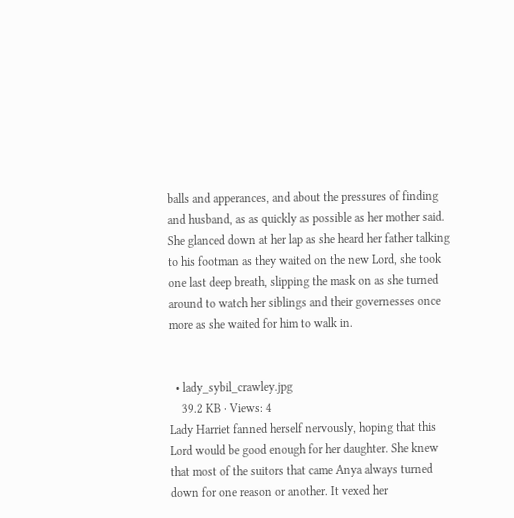balls and apperances, and about the pressures of finding and husband, as as quickly as possible as her mother said. She glanced down at her lap as she heard her father talking to his footman as they waited on the new Lord, she took one last deep breath, slipping the mask on as she turned around to watch her siblings and their governesses once more as she waited for him to walk in.


  • lady_sybil_crawley.jpg
    39.2 KB · Views: 4
Lady Harriet fanned herself nervously, hoping that this Lord would be good enough for her daughter. She knew that most of the suitors that came Anya always turned down for one reason or another. It vexed her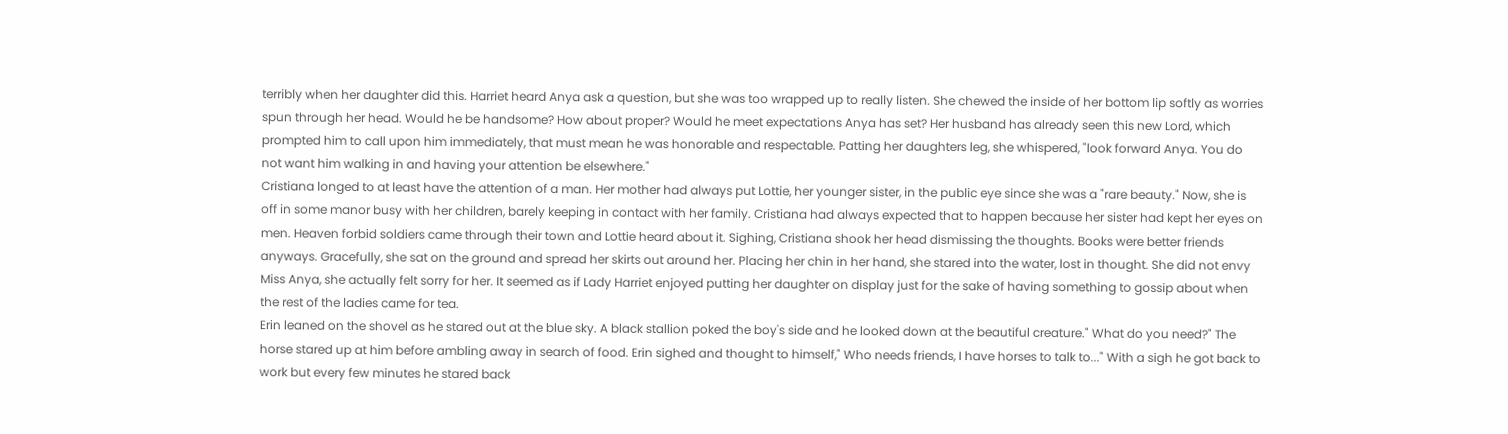terribly when her daughter did this. Harriet heard Anya ask a question, but she was too wrapped up to really listen. She chewed the inside of her bottom lip softly as worries spun through her head. Would he be handsome? How about proper? Would he meet expectations Anya has set? Her husband has already seen this new Lord, which prompted him to call upon him immediately, that must mean he was honorable and respectable. Patting her daughters leg, she whispered, "look forward Anya. You do not want him walking in and having your attention be elsewhere."
Cristiana longed to at least have the attention of a man. Her mother had always put Lottie, her younger sister, in the public eye since she was a "rare beauty." Now, she is off in some manor busy with her children, barely keeping in contact with her family. Cristiana had always expected that to happen because her sister had kept her eyes on men. Heaven forbid soldiers came through their town and Lottie heard about it. Sighing, Cristiana shook her head dismissing the thoughts. Books were better friends anyways. Gracefully, she sat on the ground and spread her skirts out around her. Placing her chin in her hand, she stared into the water, lost in thought. She did not envy Miss Anya, she actually felt sorry for her. It seemed as if Lady Harriet enjoyed putting her daughter on display just for the sake of having something to gossip about when the rest of the ladies came for tea.
Erin leaned on the shovel as he stared out at the blue sky. A black stallion poked the boy's side and he looked down at the beautiful creature." What do you need?" The horse stared up at him before ambling away in search of food. Erin sighed and thought to himself," Who needs friends, I have horses to talk to..." With a sigh he got back to work but every few minutes he stared back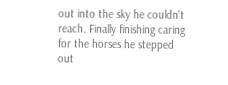out into the sky he couldn't reach. Finally finishing caring for the horses he stepped out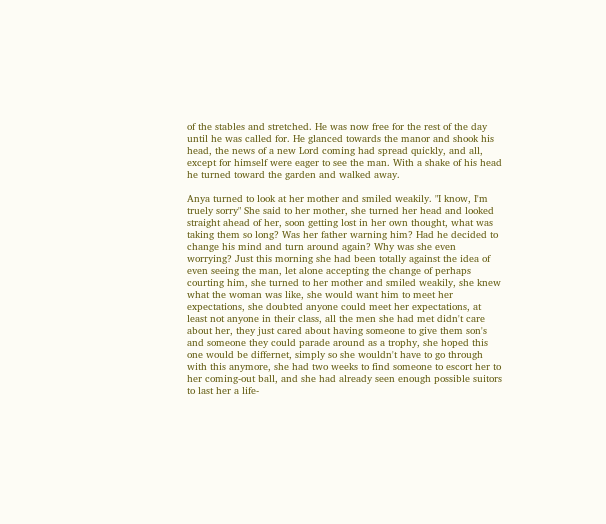of the stables and stretched. He was now free for the rest of the day until he was called for. He glanced towards the manor and shook his head, the news of a new Lord coming had spread quickly, and all, except for himself were eager to see the man. With a shake of his head he turned toward the garden and walked away.

Anya turned to look at her mother and smiled weakily. "I know, I'm truely sorry" She said to her mother, she turned her head and looked straight ahead of her, soon getting lost in her own thought, what was taking them so long? Was her father warning him? Had he decided to change his mind and turn around again? Why was she even worrying? Just this morning she had been totally against the idea of even seeing the man, let alone accepting the change of perhaps courting him, she turned to her mother and smiled weakily, she knew what the woman was like, she would want him to meet her expectations, she doubted anyone could meet her expectations, at least not anyone in their class, all the men she had met didn't care about her, they just cared about having someone to give them son's and someone they could parade around as a trophy, she hoped this one would be differnet, simply so she wouldn't have to go through with this anymore, she had two weeks to find someone to escort her to her coming-out ball, and she had already seen enough possible suitors to last her a life-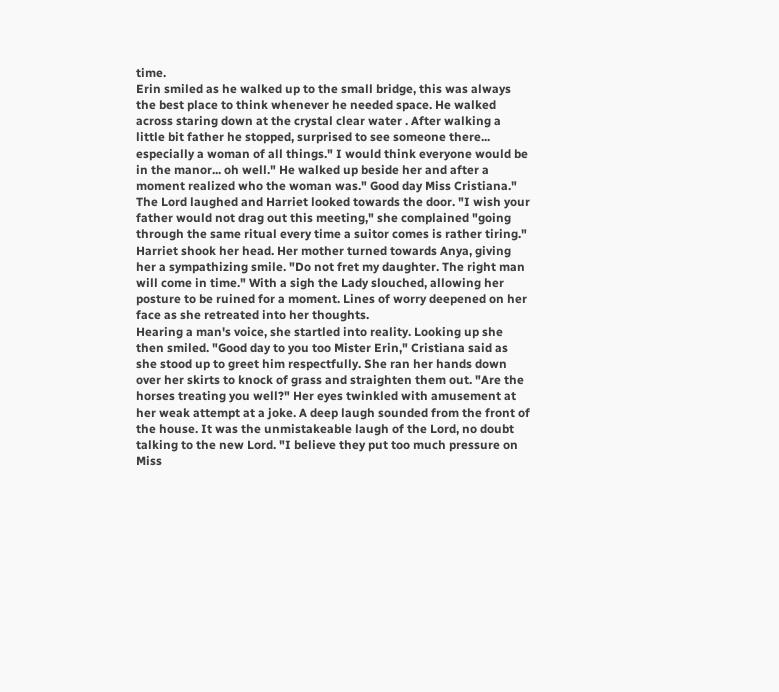time.
Erin smiled as he walked up to the small bridge, this was always the best place to think whenever he needed space. He walked across staring down at the crystal clear water . After walking a little bit father he stopped, surprised to see someone there... especially a woman of all things." I would think everyone would be in the manor... oh well." He walked up beside her and after a moment realized who the woman was." Good day Miss Cristiana."
The Lord laughed and Harriet looked towards the door. "I wish your father would not drag out this meeting," she complained "going through the same ritual every time a suitor comes is rather tiring." Harriet shook her head. Her mother turned towards Anya, giving her a sympathizing smile. "Do not fret my daughter. The right man will come in time." With a sigh the Lady slouched, allowing her posture to be ruined for a moment. Lines of worry deepened on her face as she retreated into her thoughts.
Hearing a man's voice, she startled into reality. Looking up she then smiled. "Good day to you too Mister Erin," Cristiana said as she stood up to greet him respectfully. She ran her hands down over her skirts to knock of grass and straighten them out. "Are the horses treating you well?" Her eyes twinkled with amusement at her weak attempt at a joke. A deep laugh sounded from the front of the house. It was the unmistakeable laugh of the Lord, no doubt talking to the new Lord. "I believe they put too much pressure on Miss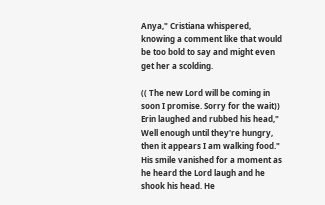Anya," Cristiana whispered, knowing a comment like that would be too bold to say and might even get her a scolding.

(( The new Lord will be coming in soon I promise. Sorry for the wait))
Erin laughed and rubbed his head," Well enough until they're hungry, then it appears I am walking food." His smile vanished for a moment as he heard the Lord laugh and he shook his head. He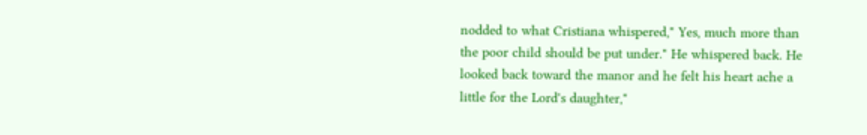nodded to what Cristiana whispered," Yes, much more than the poor child should be put under." He whispered back. He looked back toward the manor and he felt his heart ache a little for the Lord's daughter,"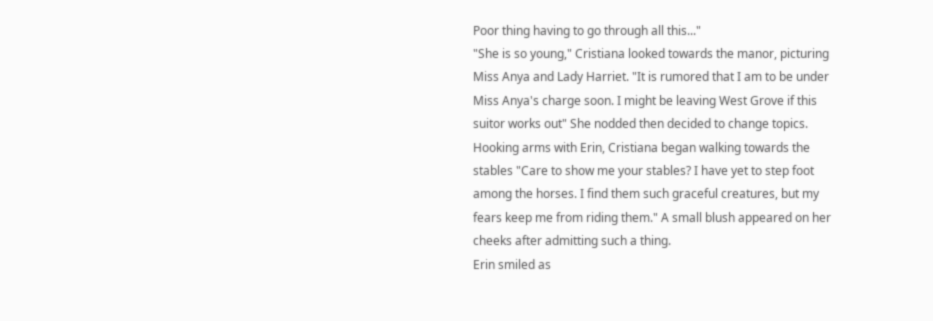Poor thing having to go through all this..."
"She is so young," Cristiana looked towards the manor, picturing Miss Anya and Lady Harriet. "It is rumored that I am to be under Miss Anya's charge soon. I might be leaving West Grove if this suitor works out" She nodded then decided to change topics. Hooking arms with Erin, Cristiana began walking towards the stables "Care to show me your stables? I have yet to step foot among the horses. I find them such graceful creatures, but my fears keep me from riding them." A small blush appeared on her cheeks after admitting such a thing.
Erin smiled as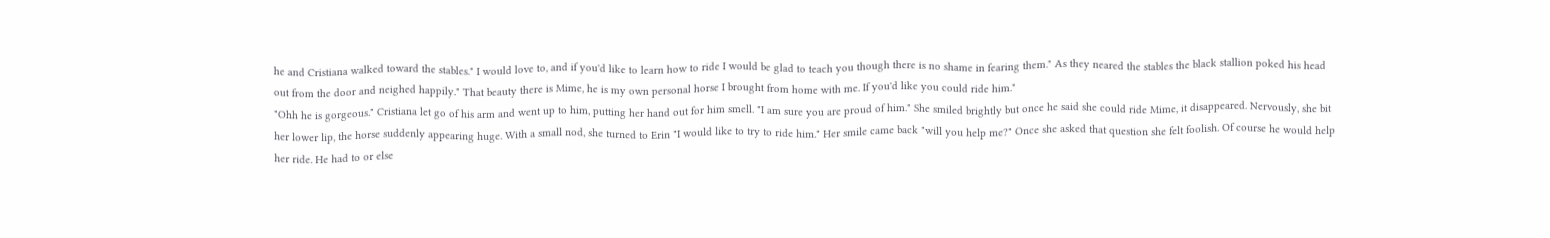he and Cristiana walked toward the stables." I would love to, and if you'd like to learn how to ride I would be glad to teach you though there is no shame in fearing them." As they neared the stables the black stallion poked his head out from the door and neighed happily." That beauty there is Mime, he is my own personal horse I brought from home with me. If you'd like you could ride him."
"Ohh he is gorgeous." Cristiana let go of his arm and went up to him, putting her hand out for him smell. "I am sure you are proud of him." She smiled brightly but once he said she could ride Mime, it disappeared. Nervously, she bit her lower lip, the horse suddenly appearing huge. With a small nod, she turned to Erin "I would like to try to ride him." Her smile came back "will you help me?" Once she asked that question she felt foolish. Of course he would help her ride. He had to or else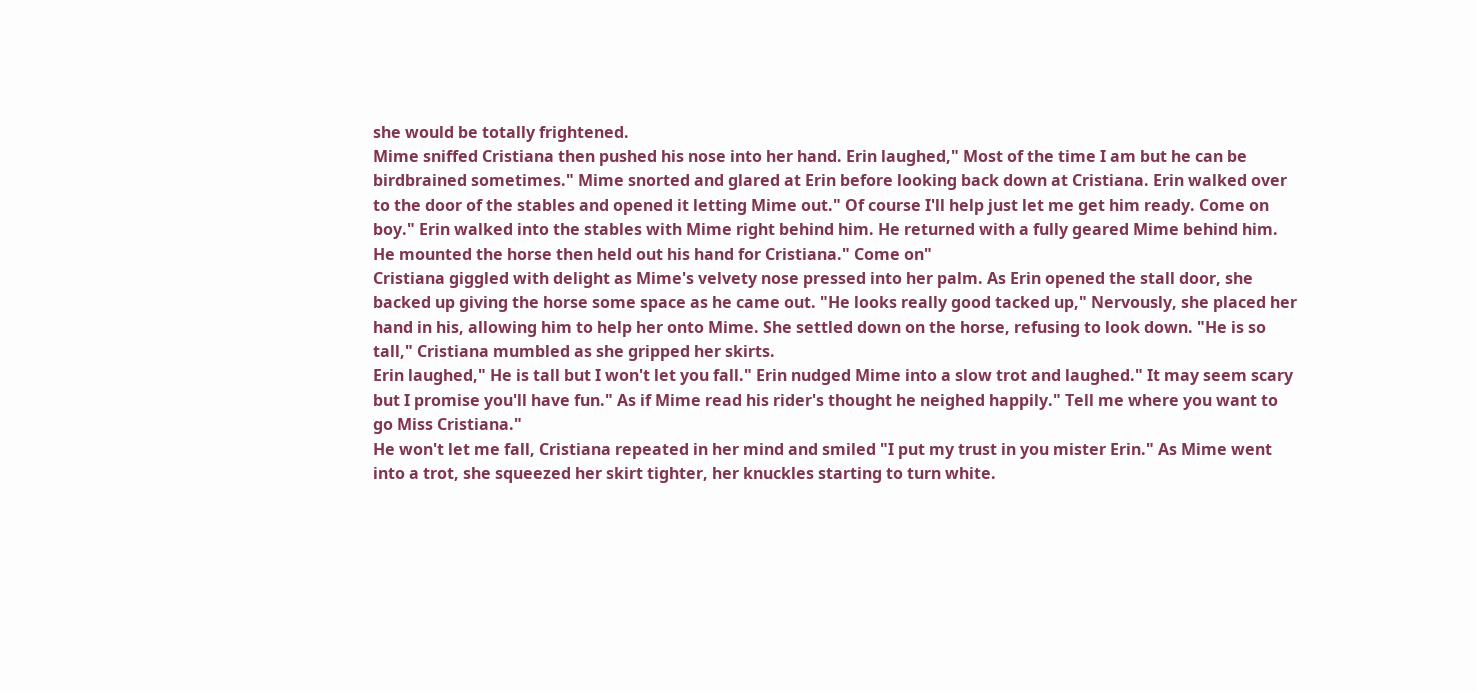she would be totally frightened.
Mime sniffed Cristiana then pushed his nose into her hand. Erin laughed," Most of the time I am but he can be birdbrained sometimes." Mime snorted and glared at Erin before looking back down at Cristiana. Erin walked over to the door of the stables and opened it letting Mime out." Of course I'll help just let me get him ready. Come on boy." Erin walked into the stables with Mime right behind him. He returned with a fully geared Mime behind him. He mounted the horse then held out his hand for Cristiana." Come on"
Cristiana giggled with delight as Mime's velvety nose pressed into her palm. As Erin opened the stall door, she backed up giving the horse some space as he came out. "He looks really good tacked up," Nervously, she placed her hand in his, allowing him to help her onto Mime. She settled down on the horse, refusing to look down. "He is so tall," Cristiana mumbled as she gripped her skirts.
Erin laughed," He is tall but I won't let you fall." Erin nudged Mime into a slow trot and laughed." It may seem scary but I promise you'll have fun." As if Mime read his rider's thought he neighed happily." Tell me where you want to go Miss Cristiana."
He won't let me fall, Cristiana repeated in her mind and smiled "I put my trust in you mister Erin." As Mime went into a trot, she squeezed her skirt tighter, her knuckles starting to turn white.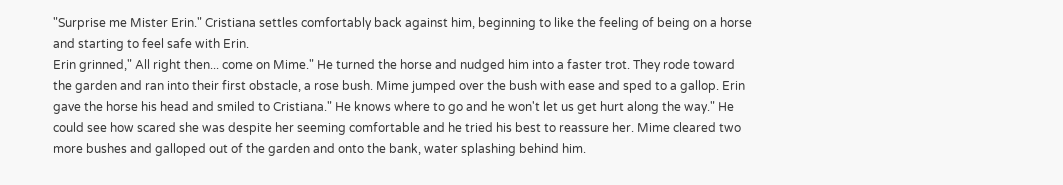"Surprise me Mister Erin." Cristiana settles comfortably back against him, beginning to like the feeling of being on a horse and starting to feel safe with Erin.
Erin grinned," All right then... come on Mime." He turned the horse and nudged him into a faster trot. They rode toward the garden and ran into their first obstacle, a rose bush. Mime jumped over the bush with ease and sped to a gallop. Erin gave the horse his head and smiled to Cristiana." He knows where to go and he won't let us get hurt along the way." He could see how scared she was despite her seeming comfortable and he tried his best to reassure her. Mime cleared two more bushes and galloped out of the garden and onto the bank, water splashing behind him.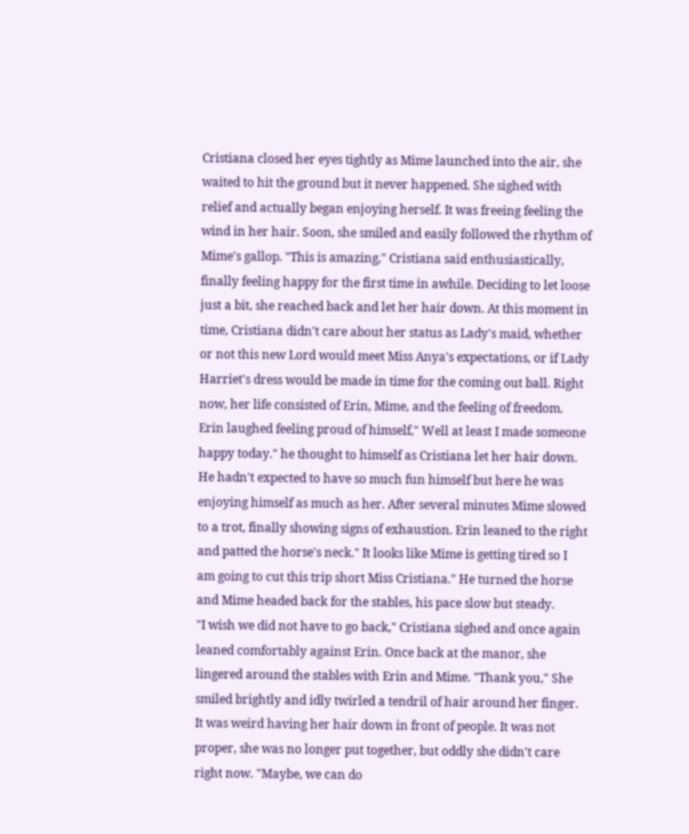Cristiana closed her eyes tightly as Mime launched into the air, she waited to hit the ground but it never happened. She sighed with relief and actually began enjoying herself. It was freeing feeling the wind in her hair. Soon, she smiled and easily followed the rhythm of Mime's gallop. "This is amazing," Cristiana said enthusiastically, finally feeling happy for the first time in awhile. Deciding to let loose just a bit, she reached back and let her hair down. At this moment in time, Cristiana didn't care about her status as Lady's maid, whether or not this new Lord would meet Miss Anya's expectations, or if Lady Harriet's dress would be made in time for the coming out ball. Right now, her life consisted of Erin, Mime, and the feeling of freedom.
Erin laughed feeling proud of himself," Well at least I made someone happy today." he thought to himself as Cristiana let her hair down. He hadn't expected to have so much fun himself but here he was enjoying himself as much as her. After several minutes Mime slowed to a trot, finally showing signs of exhaustion. Erin leaned to the right and patted the horse's neck." It looks like Mime is getting tired so I am going to cut this trip short Miss Cristiana." He turned the horse and Mime headed back for the stables, his pace slow but steady.
"I wish we did not have to go back," Cristiana sighed and once again leaned comfortably against Erin. Once back at the manor, she lingered around the stables with Erin and Mime. "Thank you," She smiled brightly and idly twirled a tendril of hair around her finger. It was weird having her hair down in front of people. It was not proper, she was no longer put together, but oddly she didn't care right now. "Maybe, we can do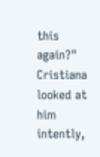this again?" Cristiana looked at him intently,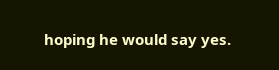hoping he would say yes.